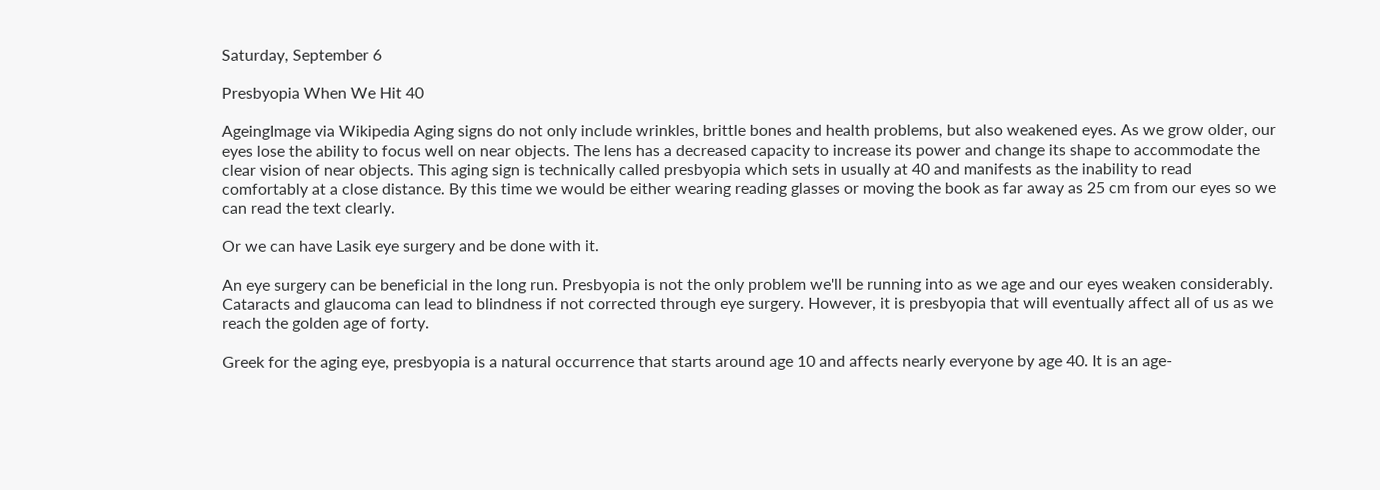Saturday, September 6

Presbyopia When We Hit 40

AgeingImage via Wikipedia Aging signs do not only include wrinkles, brittle bones and health problems, but also weakened eyes. As we grow older, our eyes lose the ability to focus well on near objects. The lens has a decreased capacity to increase its power and change its shape to accommodate the clear vision of near objects. This aging sign is technically called presbyopia which sets in usually at 40 and manifests as the inability to read comfortably at a close distance. By this time we would be either wearing reading glasses or moving the book as far away as 25 cm from our eyes so we can read the text clearly.

Or we can have Lasik eye surgery and be done with it.

An eye surgery can be beneficial in the long run. Presbyopia is not the only problem we'll be running into as we age and our eyes weaken considerably. Cataracts and glaucoma can lead to blindness if not corrected through eye surgery. However, it is presbyopia that will eventually affect all of us as we reach the golden age of forty.

Greek for the aging eye, presbyopia is a natural occurrence that starts around age 10 and affects nearly everyone by age 40. It is an age-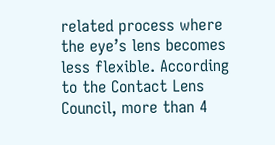related process where the eye’s lens becomes less flexible. According to the Contact Lens Council, more than 4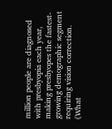million people are diagnosed with presbyopia each year, making presbyopes the fastest-growing demographic segment requiring vision correction. (What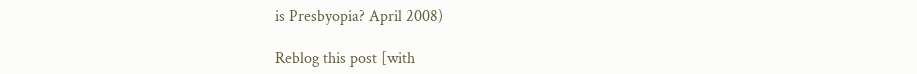is Presbyopia? April 2008)

Reblog this post [with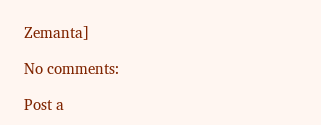Zemanta]

No comments:

Post a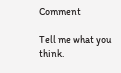Comment

Tell me what you think.